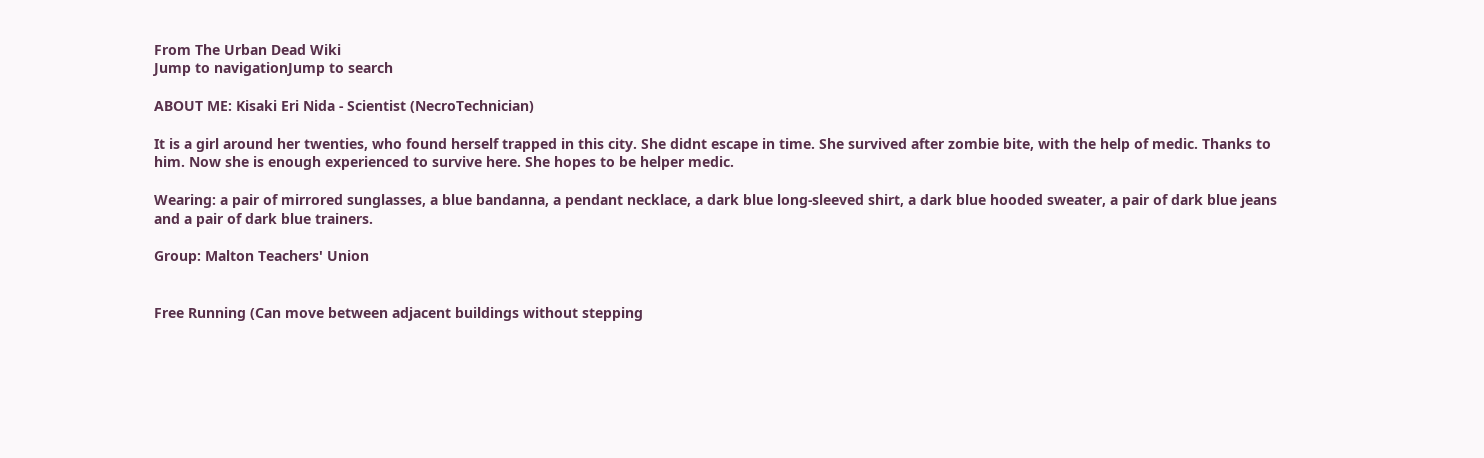From The Urban Dead Wiki
Jump to navigationJump to search

ABOUT ME: Kisaki Eri Nida - Scientist (NecroTechnician)

It is a girl around her twenties, who found herself trapped in this city. She didnt escape in time. She survived after zombie bite, with the help of medic. Thanks to him. Now she is enough experienced to survive here. She hopes to be helper medic.

Wearing: a pair of mirrored sunglasses, a blue bandanna, a pendant necklace, a dark blue long-sleeved shirt, a dark blue hooded sweater, a pair of dark blue jeans and a pair of dark blue trainers.

Group: Malton Teachers' Union


Free Running (Can move between adjacent buildings without stepping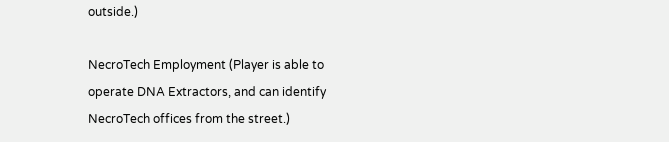outside.)

NecroTech Employment (Player is able to operate DNA Extractors, and can identify NecroTech offices from the street.)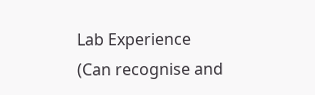Lab Experience (Can recognise and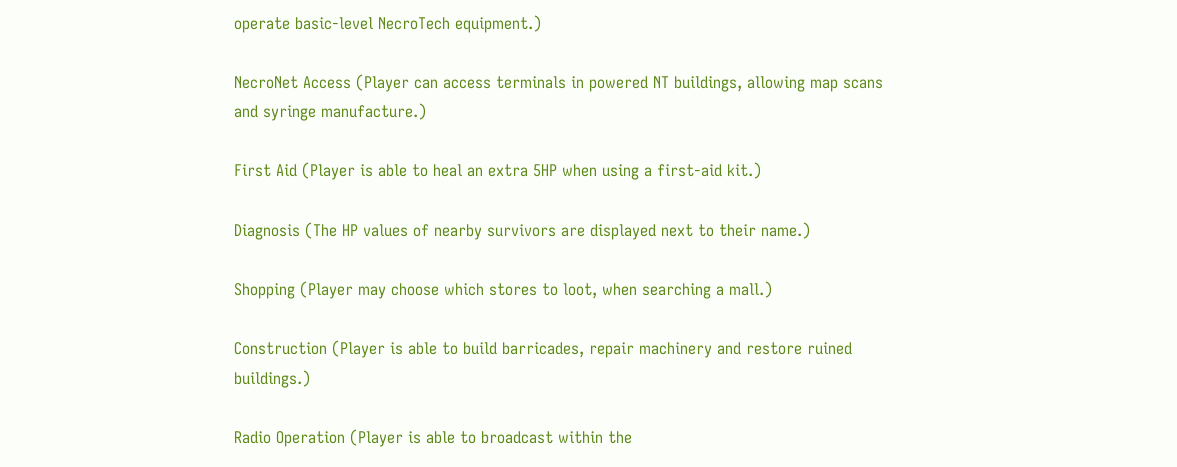operate basic-level NecroTech equipment.)

NecroNet Access (Player can access terminals in powered NT buildings, allowing map scans and syringe manufacture.)

First Aid (Player is able to heal an extra 5HP when using a first-aid kit.)

Diagnosis (The HP values of nearby survivors are displayed next to their name.)

Shopping (Player may choose which stores to loot, when searching a mall.)

Construction (Player is able to build barricades, repair machinery and restore ruined buildings.)

Radio Operation (Player is able to broadcast within the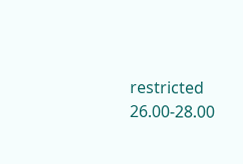restricted 26.00-28.00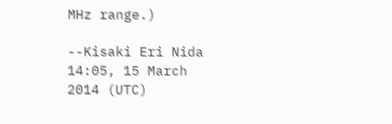MHz range.)

--Kisaki Eri Nida 14:05, 15 March 2014 (UTC)